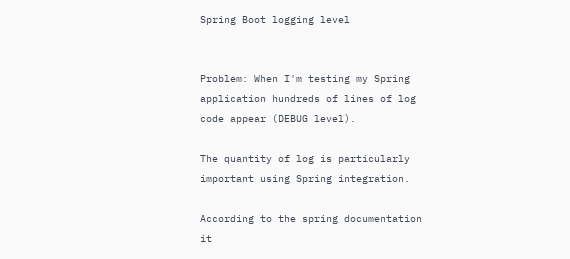Spring Boot logging level


Problem: When I'm testing my Spring application hundreds of lines of log code appear (DEBUG level).

The quantity of log is particularly important using Spring integration.

According to the spring documentation it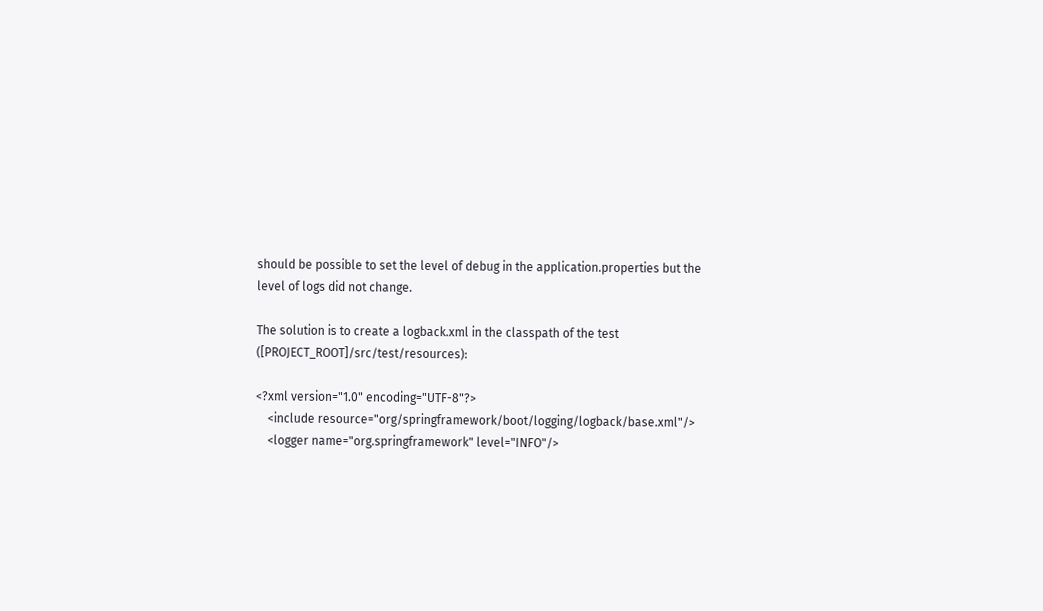should be possible to set the level of debug in the application.properties but the level of logs did not change.

The solution is to create a logback.xml in the classpath of the test ([PROJECT_ROOT]/src/test/resources):

<?xml version="1.0" encoding="UTF-8"?>
    <include resource="org/springframework/boot/logging/logback/base.xml"/>
    <logger name="org.springframework" level="INFO"/>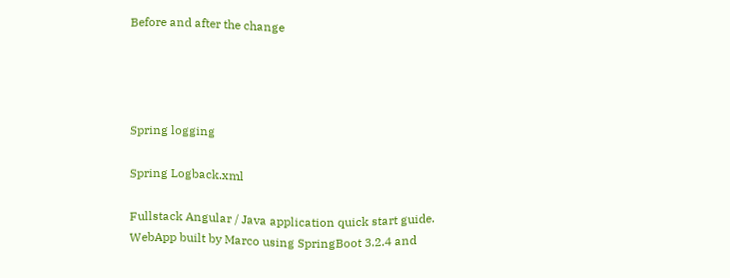Before and after the change




Spring logging

Spring Logback.xml

Fullstack Angular / Java application quick start guide.
WebApp built by Marco using SpringBoot 3.2.4 and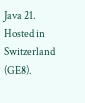Java 21. Hosted in Switzerland (GE8).